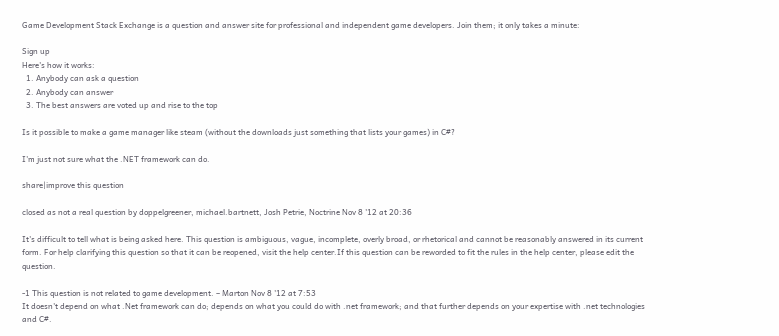Game Development Stack Exchange is a question and answer site for professional and independent game developers. Join them; it only takes a minute:

Sign up
Here's how it works:
  1. Anybody can ask a question
  2. Anybody can answer
  3. The best answers are voted up and rise to the top

Is it possible to make a game manager like steam (without the downloads just something that lists your games) in C#?

I'm just not sure what the .NET framework can do.

share|improve this question

closed as not a real question by doppelgreener, michael.bartnett, Josh Petrie, Noctrine Nov 8 '12 at 20:36

It's difficult to tell what is being asked here. This question is ambiguous, vague, incomplete, overly broad, or rhetorical and cannot be reasonably answered in its current form. For help clarifying this question so that it can be reopened, visit the help center.If this question can be reworded to fit the rules in the help center, please edit the question.

-1 This question is not related to game development. – Marton Nov 8 '12 at 7:53
It doesn't depend on what .Net framework can do; depends on what you could do with .net framework; and that further depends on your expertise with .net technologies and C#.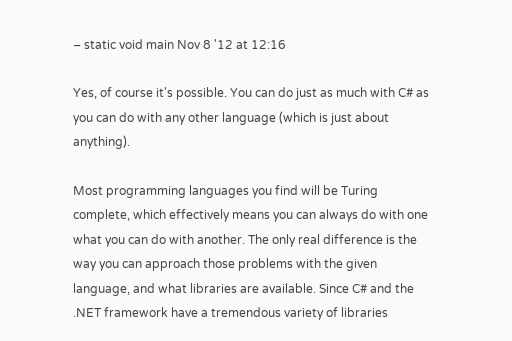– static void main Nov 8 '12 at 12:16

Yes, of course it's possible. You can do just as much with C# as you can do with any other language (which is just about anything).

Most programming languages you find will be Turing complete, which effectively means you can always do with one what you can do with another. The only real difference is the way you can approach those problems with the given language, and what libraries are available. Since C# and the .NET framework have a tremendous variety of libraries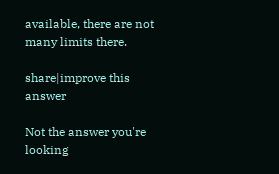available, there are not many limits there.

share|improve this answer

Not the answer you're looking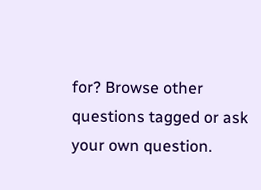for? Browse other questions tagged or ask your own question.